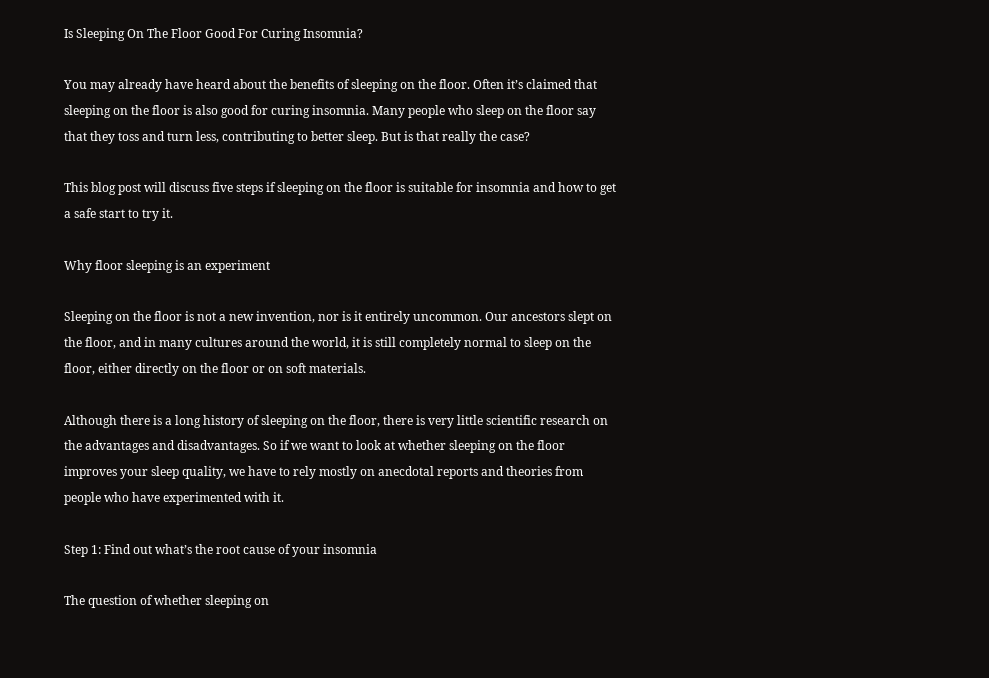Is Sleeping On The Floor Good For Curing Insomnia?

You may already have heard about the benefits of sleeping on the floor. Often it’s claimed that sleeping on the floor is also good for curing insomnia. Many people who sleep on the floor say that they toss and turn less, contributing to better sleep. But is that really the case?

This blog post will discuss five steps if sleeping on the floor is suitable for insomnia and how to get a safe start to try it.

Why floor sleeping is an experiment

Sleeping on the floor is not a new invention, nor is it entirely uncommon. Our ancestors slept on the floor, and in many cultures around the world, it is still completely normal to sleep on the floor, either directly on the floor or on soft materials.

Although there is a long history of sleeping on the floor, there is very little scientific research on the advantages and disadvantages. So if we want to look at whether sleeping on the floor improves your sleep quality, we have to rely mostly on anecdotal reports and theories from people who have experimented with it.

Step 1: Find out what’s the root cause of your insomnia

The question of whether sleeping on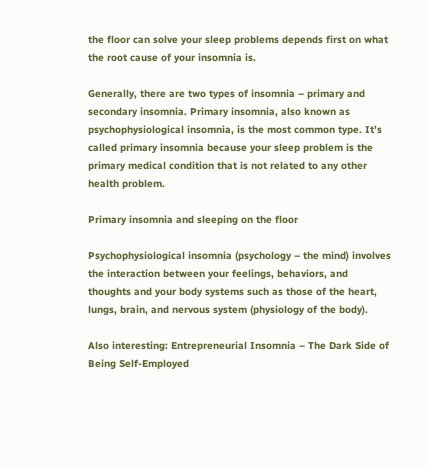the floor can solve your sleep problems depends first on what the root cause of your insomnia is.

Generally, there are two types of insomnia – primary and secondary insomnia. Primary insomnia, also known as psychophysiological insomnia, is the most common type. It’s called primary insomnia because your sleep problem is the primary medical condition that is not related to any other health problem.

Primary insomnia and sleeping on the floor

Psychophysiological insomnia (psychology – the mind) involves the interaction between your feelings, behaviors, and thoughts and your body systems such as those of the heart, lungs, brain, and nervous system (physiology of the body).

Also interesting: Entrepreneurial Insomnia – The Dark Side of Being Self-Employed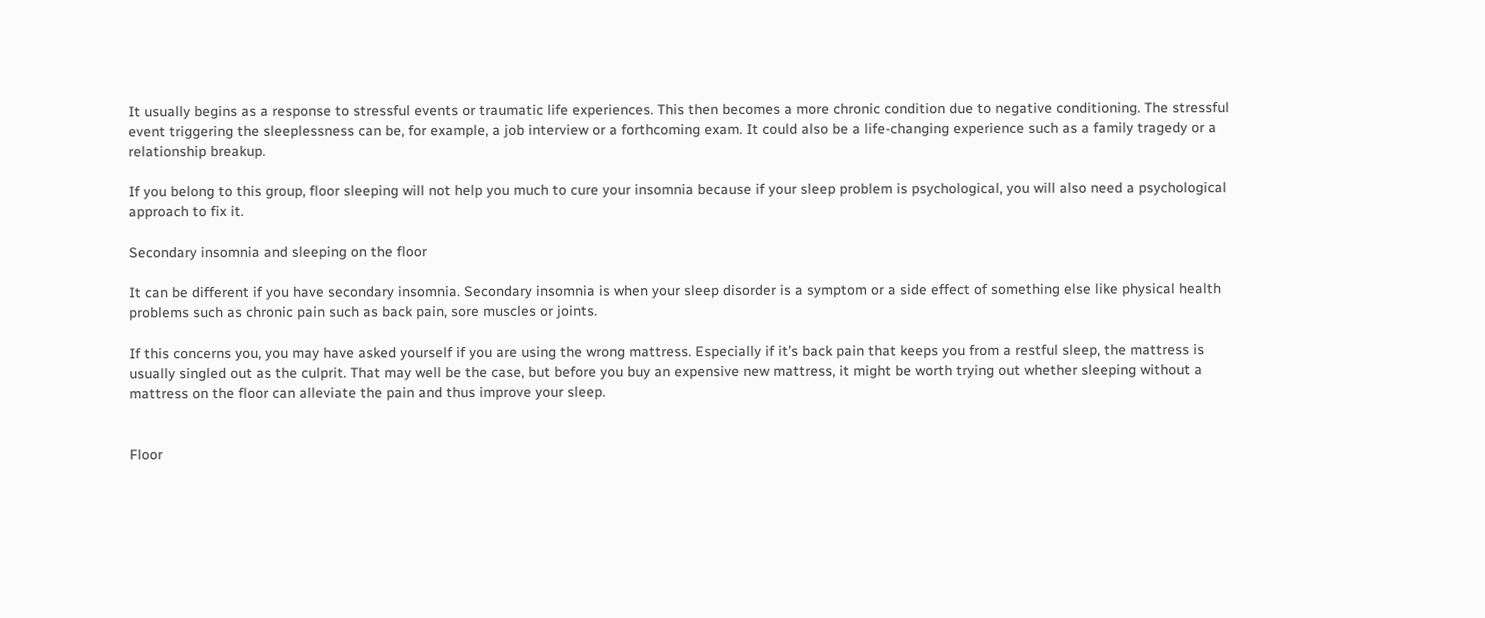It usually begins as a response to stressful events or traumatic life experiences. This then becomes a more chronic condition due to negative conditioning. The stressful event triggering the sleeplessness can be, for example, a job interview or a forthcoming exam. It could also be a life-changing experience such as a family tragedy or a relationship breakup.

If you belong to this group, floor sleeping will not help you much to cure your insomnia because if your sleep problem is psychological, you will also need a psychological approach to fix it.

Secondary insomnia and sleeping on the floor

It can be different if you have secondary insomnia. Secondary insomnia is when your sleep disorder is a symptom or a side effect of something else like physical health problems such as chronic pain such as back pain, sore muscles or joints.

If this concerns you, you may have asked yourself if you are using the wrong mattress. Especially if it’s back pain that keeps you from a restful sleep, the mattress is usually singled out as the culprit. That may well be the case, but before you buy an expensive new mattress, it might be worth trying out whether sleeping without a mattress on the floor can alleviate the pain and thus improve your sleep.


Floor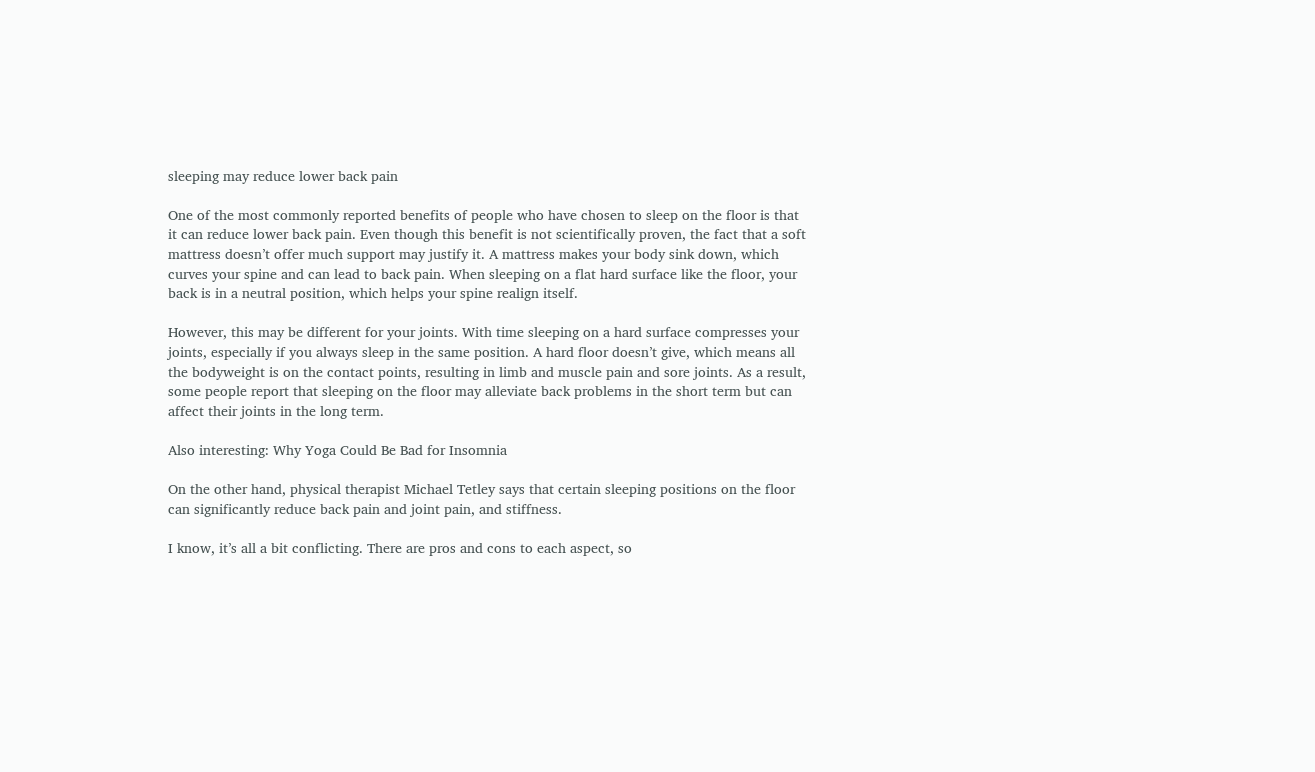sleeping may reduce lower back pain

One of the most commonly reported benefits of people who have chosen to sleep on the floor is that it can reduce lower back pain. Even though this benefit is not scientifically proven, the fact that a soft mattress doesn’t offer much support may justify it. A mattress makes your body sink down, which curves your spine and can lead to back pain. When sleeping on a flat hard surface like the floor, your back is in a neutral position, which helps your spine realign itself.

However, this may be different for your joints. With time sleeping on a hard surface compresses your joints, especially if you always sleep in the same position. A hard floor doesn’t give, which means all the bodyweight is on the contact points, resulting in limb and muscle pain and sore joints. As a result, some people report that sleeping on the floor may alleviate back problems in the short term but can affect their joints in the long term.

Also interesting: Why Yoga Could Be Bad for Insomnia

On the other hand, physical therapist Michael Tetley says that certain sleeping positions on the floor can significantly reduce back pain and joint pain, and stiffness.

I know, it’s all a bit conflicting. There are pros and cons to each aspect, so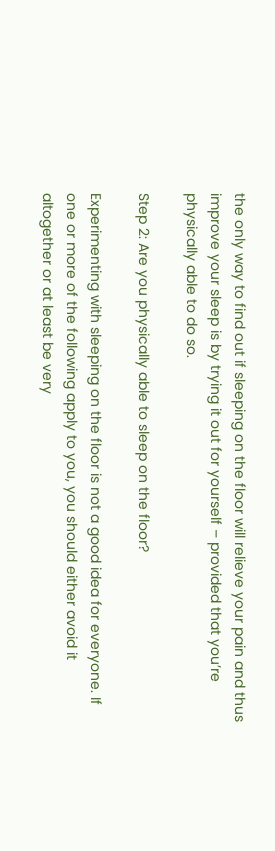the only way to find out if sleeping on the floor will relieve your pain and thus improve your sleep is by trying it out for yourself – provided that you’re physically able to do so.

Step 2: Are you physically able to sleep on the floor?

Experimenting with sleeping on the floor is not a good idea for everyone. If one or more of the following apply to you, you should either avoid it altogether or at least be very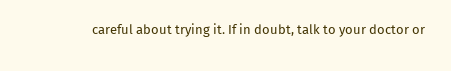careful about trying it. If in doubt, talk to your doctor or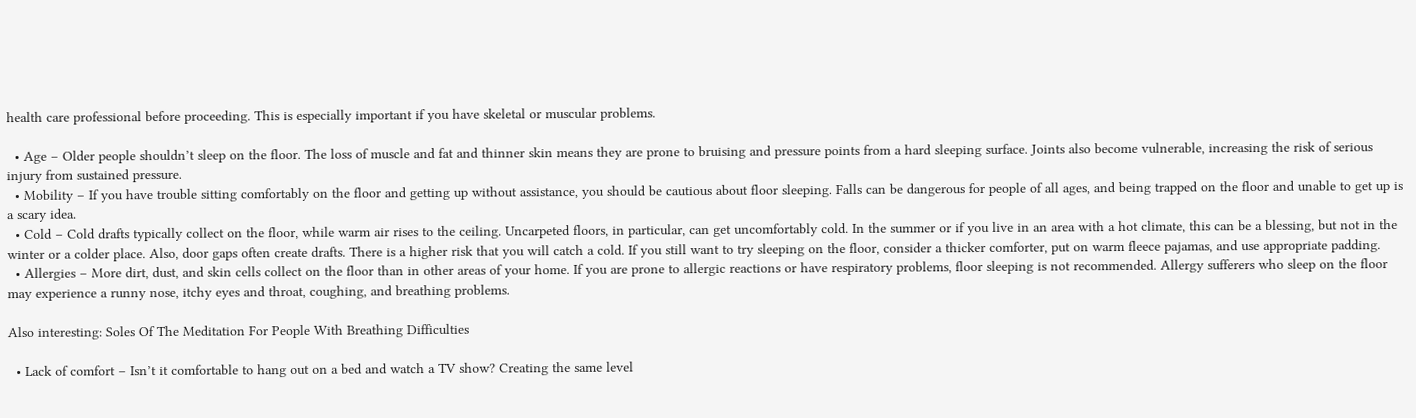health care professional before proceeding. This is especially important if you have skeletal or muscular problems.

  • Age – Older people shouldn’t sleep on the floor. The loss of muscle and fat and thinner skin means they are prone to bruising and pressure points from a hard sleeping surface. Joints also become vulnerable, increasing the risk of serious injury from sustained pressure.
  • Mobility – If you have trouble sitting comfortably on the floor and getting up without assistance, you should be cautious about floor sleeping. Falls can be dangerous for people of all ages, and being trapped on the floor and unable to get up is a scary idea.
  • Cold – Cold drafts typically collect on the floor, while warm air rises to the ceiling. Uncarpeted floors, in particular, can get uncomfortably cold. In the summer or if you live in an area with a hot climate, this can be a blessing, but not in the winter or a colder place. Also, door gaps often create drafts. There is a higher risk that you will catch a cold. If you still want to try sleeping on the floor, consider a thicker comforter, put on warm fleece pajamas, and use appropriate padding.
  • Allergies – More dirt, dust, and skin cells collect on the floor than in other areas of your home. If you are prone to allergic reactions or have respiratory problems, floor sleeping is not recommended. Allergy sufferers who sleep on the floor may experience a runny nose, itchy eyes and throat, coughing, and breathing problems.

Also interesting: Soles Of The Meditation For People With Breathing Difficulties

  • Lack of comfort – Isn’t it comfortable to hang out on a bed and watch a TV show? Creating the same level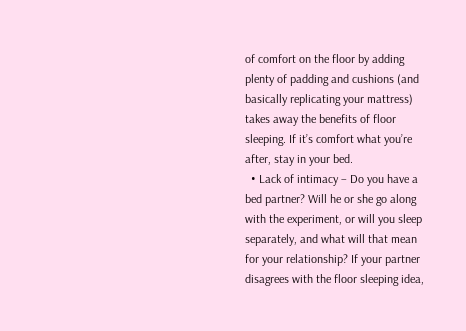of comfort on the floor by adding plenty of padding and cushions (and basically replicating your mattress) takes away the benefits of floor sleeping. If it’s comfort what you’re after, stay in your bed.
  • Lack of intimacy – Do you have a bed partner? Will he or she go along with the experiment, or will you sleep separately, and what will that mean for your relationship? If your partner disagrees with the floor sleeping idea,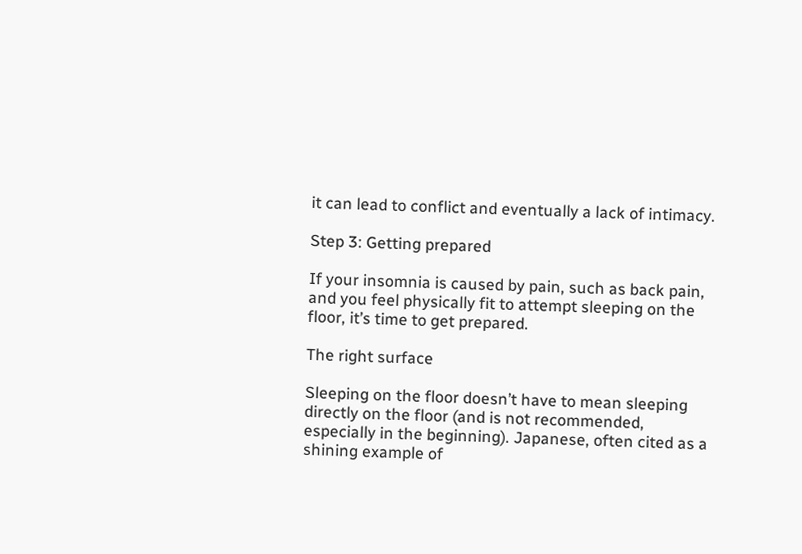it can lead to conflict and eventually a lack of intimacy.

Step 3: Getting prepared

If your insomnia is caused by pain, such as back pain, and you feel physically fit to attempt sleeping on the floor, it’s time to get prepared.

The right surface

Sleeping on the floor doesn’t have to mean sleeping directly on the floor (and is not recommended, especially in the beginning). Japanese, often cited as a shining example of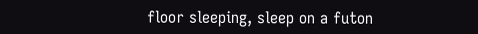floor sleeping, sleep on a futon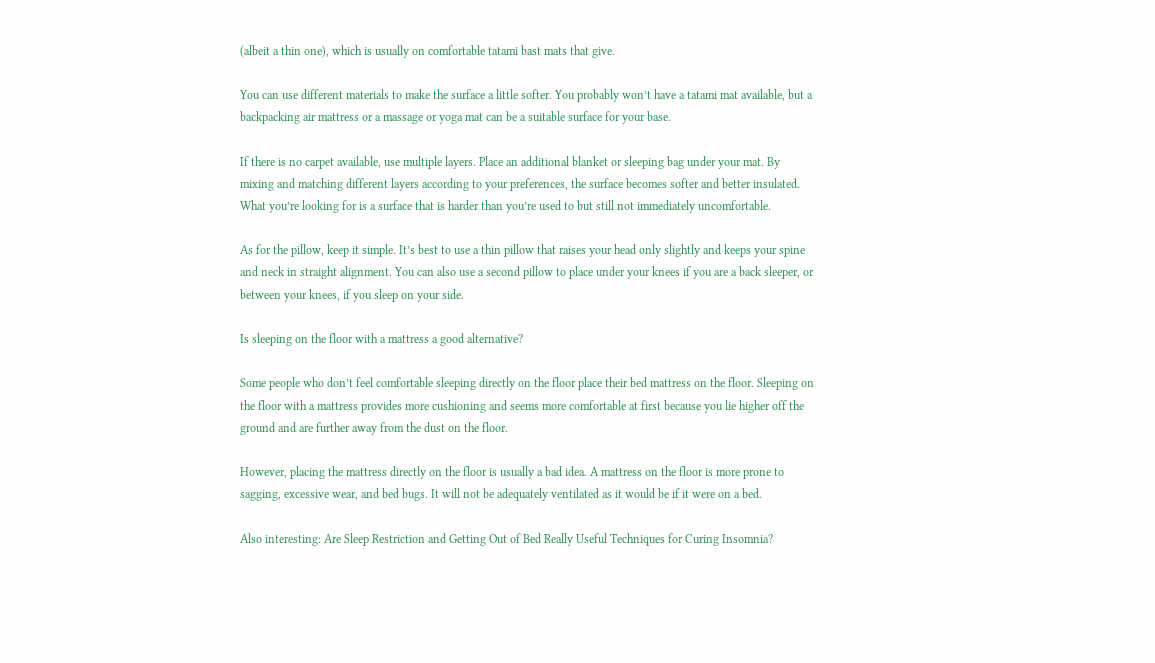(albeit a thin one), which is usually on comfortable tatami bast mats that give.

You can use different materials to make the surface a little softer. You probably won’t have a tatami mat available, but a backpacking air mattress or a massage or yoga mat can be a suitable surface for your base.

If there is no carpet available, use multiple layers. Place an additional blanket or sleeping bag under your mat. By mixing and matching different layers according to your preferences, the surface becomes softer and better insulated. What you’re looking for is a surface that is harder than you’re used to but still not immediately uncomfortable.

As for the pillow, keep it simple. It’s best to use a thin pillow that raises your head only slightly and keeps your spine and neck in straight alignment. You can also use a second pillow to place under your knees if you are a back sleeper, or between your knees, if you sleep on your side.

Is sleeping on the floor with a mattress a good alternative?

Some people who don’t feel comfortable sleeping directly on the floor place their bed mattress on the floor. Sleeping on the floor with a mattress provides more cushioning and seems more comfortable at first because you lie higher off the ground and are further away from the dust on the floor.

However, placing the mattress directly on the floor is usually a bad idea. A mattress on the floor is more prone to sagging, excessive wear, and bed bugs. It will not be adequately ventilated as it would be if it were on a bed.

Also interesting: Are Sleep Restriction and Getting Out of Bed Really Useful Techniques for Curing Insomnia?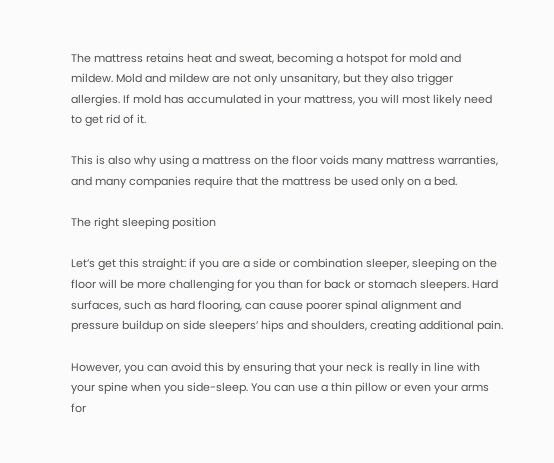The mattress retains heat and sweat, becoming a hotspot for mold and mildew. Mold and mildew are not only unsanitary, but they also trigger allergies. If mold has accumulated in your mattress, you will most likely need to get rid of it.

This is also why using a mattress on the floor voids many mattress warranties, and many companies require that the mattress be used only on a bed.

The right sleeping position

Let’s get this straight: if you are a side or combination sleeper, sleeping on the floor will be more challenging for you than for back or stomach sleepers. Hard surfaces, such as hard flooring, can cause poorer spinal alignment and pressure buildup on side sleepers’ hips and shoulders, creating additional pain.

However, you can avoid this by ensuring that your neck is really in line with your spine when you side-sleep. You can use a thin pillow or even your arms for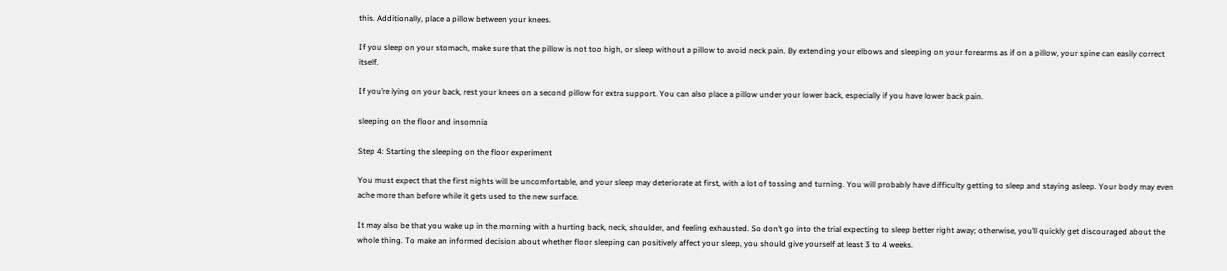this. Additionally, place a pillow between your knees.

If you sleep on your stomach, make sure that the pillow is not too high, or sleep without a pillow to avoid neck pain. By extending your elbows and sleeping on your forearms as if on a pillow, your spine can easily correct itself.

If you’re lying on your back, rest your knees on a second pillow for extra support. You can also place a pillow under your lower back, especially if you have lower back pain.

sleeping on the floor and insomnia

Step 4: Starting the sleeping on the floor experiment

You must expect that the first nights will be uncomfortable, and your sleep may deteriorate at first, with a lot of tossing and turning. You will probably have difficulty getting to sleep and staying asleep. Your body may even ache more than before while it gets used to the new surface.

It may also be that you wake up in the morning with a hurting back, neck, shoulder, and feeling exhausted. So don’t go into the trial expecting to sleep better right away; otherwise, you’ll quickly get discouraged about the whole thing. To make an informed decision about whether floor sleeping can positively affect your sleep, you should give yourself at least 3 to 4 weeks.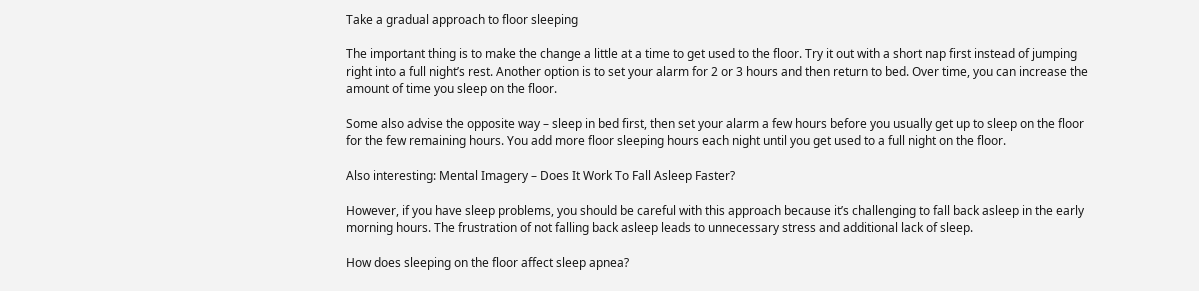Take a gradual approach to floor sleeping

The important thing is to make the change a little at a time to get used to the floor. Try it out with a short nap first instead of jumping right into a full night’s rest. Another option is to set your alarm for 2 or 3 hours and then return to bed. Over time, you can increase the amount of time you sleep on the floor.

Some also advise the opposite way – sleep in bed first, then set your alarm a few hours before you usually get up to sleep on the floor for the few remaining hours. You add more floor sleeping hours each night until you get used to a full night on the floor.

Also interesting: Mental Imagery – Does It Work To Fall Asleep Faster?

However, if you have sleep problems, you should be careful with this approach because it’s challenging to fall back asleep in the early morning hours. The frustration of not falling back asleep leads to unnecessary stress and additional lack of sleep.

How does sleeping on the floor affect sleep apnea?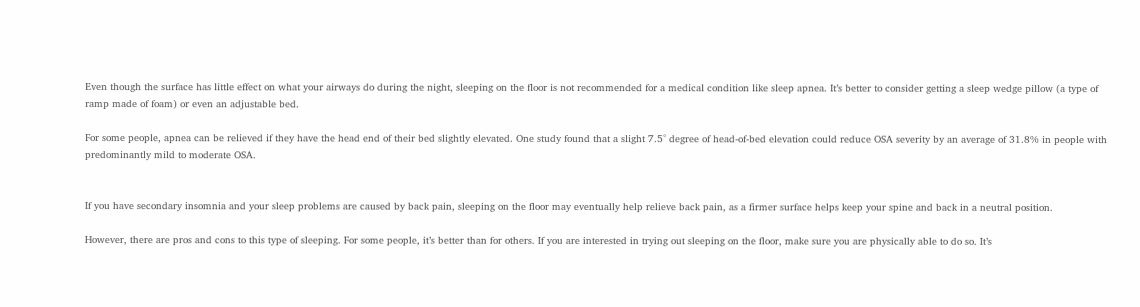Even though the surface has little effect on what your airways do during the night, sleeping on the floor is not recommended for a medical condition like sleep apnea. It’s better to consider getting a sleep wedge pillow (a type of ramp made of foam) or even an adjustable bed.

For some people, apnea can be relieved if they have the head end of their bed slightly elevated. One study found that a slight 7.5° degree of head-of-bed elevation could reduce OSA severity by an average of 31.8% in people with predominantly mild to moderate OSA.


If you have secondary insomnia and your sleep problems are caused by back pain, sleeping on the floor may eventually help relieve back pain, as a firmer surface helps keep your spine and back in a neutral position.

However, there are pros and cons to this type of sleeping. For some people, it’s better than for others. If you are interested in trying out sleeping on the floor, make sure you are physically able to do so. It’s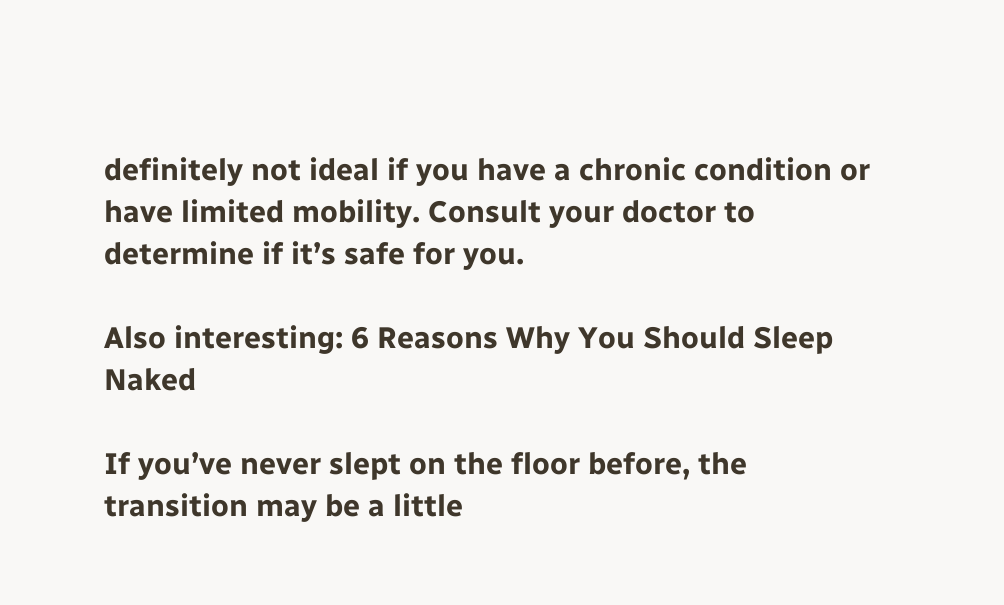definitely not ideal if you have a chronic condition or have limited mobility. Consult your doctor to determine if it’s safe for you.

Also interesting: 6 Reasons Why You Should Sleep Naked

If you’ve never slept on the floor before, the transition may be a little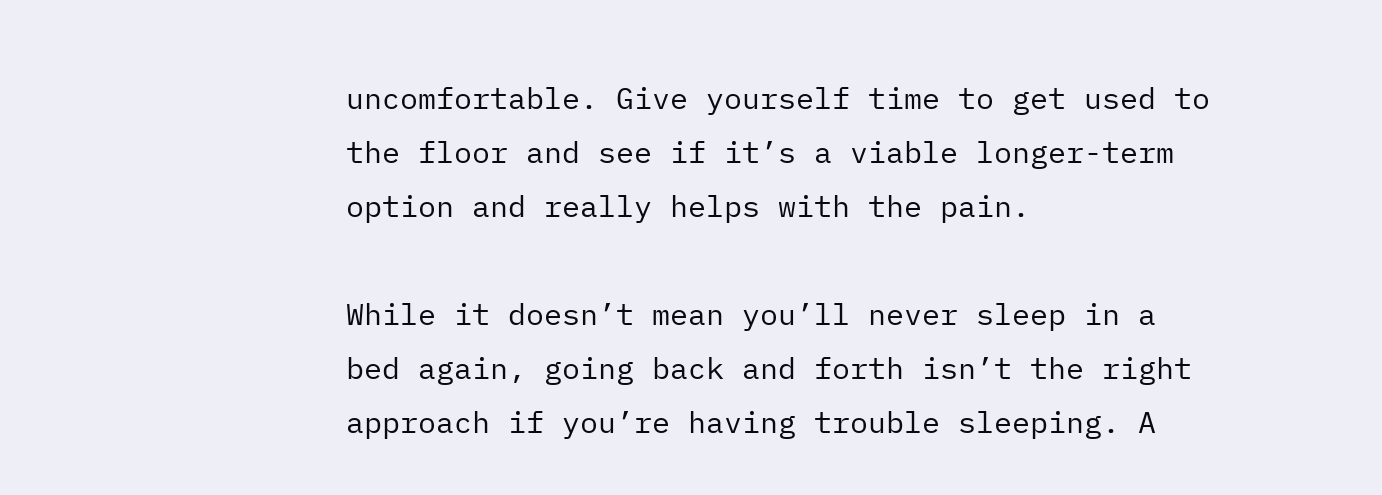uncomfortable. Give yourself time to get used to the floor and see if it’s a viable longer-term option and really helps with the pain.

While it doesn’t mean you’ll never sleep in a bed again, going back and forth isn’t the right approach if you’re having trouble sleeping. A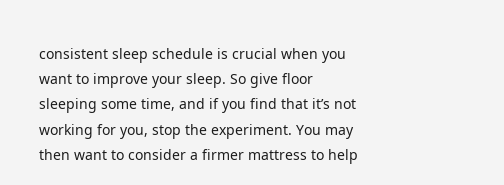consistent sleep schedule is crucial when you want to improve your sleep. So give floor sleeping some time, and if you find that it’s not working for you, stop the experiment. You may then want to consider a firmer mattress to help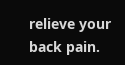relieve your back pain.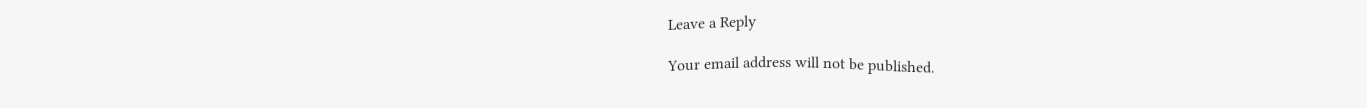Leave a Reply

Your email address will not be published.